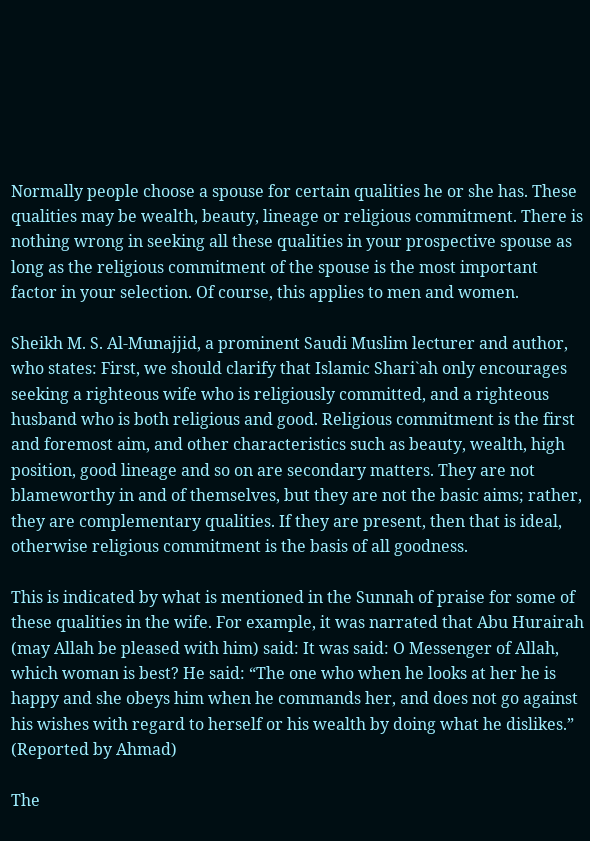Normally people choose a spouse for certain qualities he or she has. These qualities may be wealth, beauty, lineage or religious commitment. There is nothing wrong in seeking all these qualities in your prospective spouse as long as the religious commitment of the spouse is the most important factor in your selection. Of course, this applies to men and women.

Sheikh M. S. Al-Munajjid, a prominent Saudi Muslim lecturer and author, who states: First, we should clarify that Islamic Shari`ah only encourages seeking a righteous wife who is religiously committed, and a righteous husband who is both religious and good. Religious commitment is the first and foremost aim, and other characteristics such as beauty, wealth, high position, good lineage and so on are secondary matters. They are not blameworthy in and of themselves, but they are not the basic aims; rather, they are complementary qualities. If they are present, then that is ideal, otherwise religious commitment is the basis of all goodness.

This is indicated by what is mentioned in the Sunnah of praise for some of these qualities in the wife. For example, it was narrated that Abu Hurairah (may Allah be pleased with him) said: It was said: O Messenger of Allah, which woman is best? He said: “The one who when he looks at her he is happy and she obeys him when he commands her, and does not go against his wishes with regard to herself or his wealth by doing what he dislikes.”  (Reported by Ahmad)

The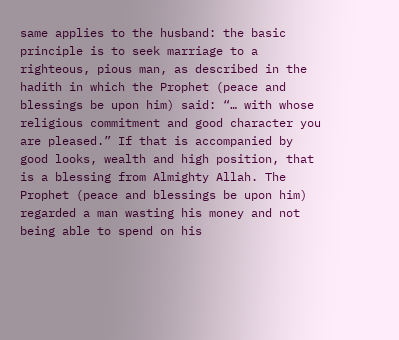same applies to the husband: the basic principle is to seek marriage to a righteous, pious man, as described in the hadith in which the Prophet (peace and blessings be upon him) said: “… with whose religious commitment and good character you are pleased.” If that is accompanied by good looks, wealth and high position, that is a blessing from Almighty Allah. The Prophet (peace and blessings be upon him) regarded a man wasting his money and not being able to spend on his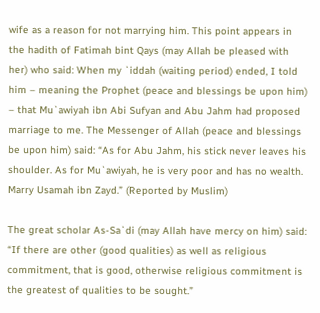wife as a reason for not marrying him. This point appears in the hadith of Fatimah bint Qays (may Allah be pleased with her) who said: When my `iddah (waiting period) ended, I told him – meaning the Prophet (peace and blessings be upon him) – that Mu`awiyah ibn Abi Sufyan and Abu Jahm had proposed marriage to me. The Messenger of Allah (peace and blessings be upon him) said: “As for Abu Jahm, his stick never leaves his shoulder. As for Mu`awiyah, he is very poor and has no wealth. Marry Usamah ibn Zayd.” (Reported by Muslim)

The great scholar As-Sa`di (may Allah have mercy on him) said: “If there are other (good qualities) as well as religious commitment, that is good, otherwise religious commitment is the greatest of qualities to be sought.”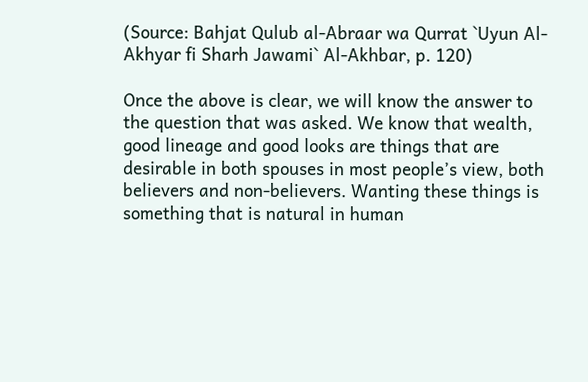(Source: Bahjat Qulub al-Abraar wa Qurrat `Uyun Al-Akhyar fi Sharh Jawami` Al-Akhbar, p. 120)

Once the above is clear, we will know the answer to the question that was asked. We know that wealth, good lineage and good looks are things that are desirable in both spouses in most people’s view, both believers and non-believers. Wanting these things is something that is natural in human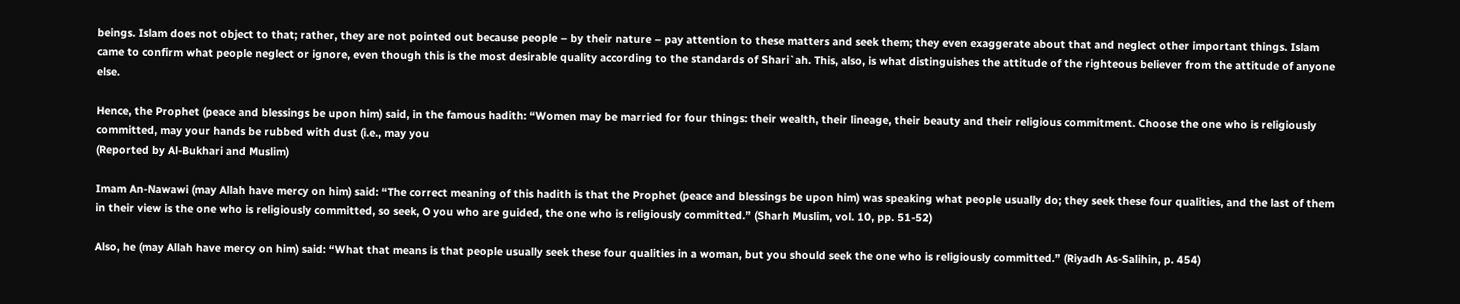beings. Islam does not object to that; rather, they are not pointed out because people – by their nature – pay attention to these matters and seek them; they even exaggerate about that and neglect other important things. Islam came to confirm what people neglect or ignore, even though this is the most desirable quality according to the standards of Shari`ah. This, also, is what distinguishes the attitude of the righteous believer from the attitude of anyone else.

Hence, the Prophet (peace and blessings be upon him) said, in the famous hadith: “Women may be married for four things: their wealth, their lineage, their beauty and their religious commitment. Choose the one who is religiously committed, may your hands be rubbed with dust (i.e., may you
(Reported by Al-Bukhari and Muslim)

Imam An-Nawawi (may Allah have mercy on him) said: “The correct meaning of this hadith is that the Prophet (peace and blessings be upon him) was speaking what people usually do; they seek these four qualities, and the last of them in their view is the one who is religiously committed, so seek, O you who are guided, the one who is religiously committed.” (Sharh Muslim, vol. 10, pp. 51-52)

Also, he (may Allah have mercy on him) said: “What that means is that people usually seek these four qualities in a woman, but you should seek the one who is religiously committed.” (Riyadh As-Salihin, p. 454)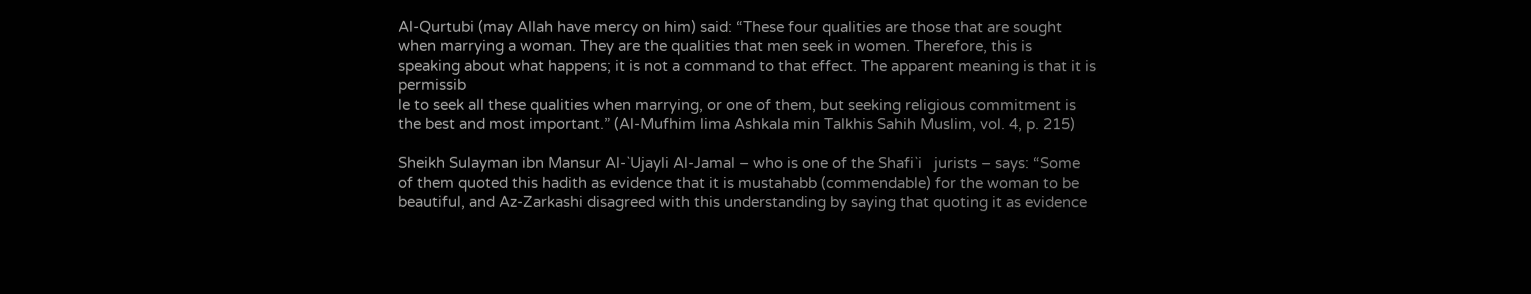Al-Qurtubi (may Allah have mercy on him) said: “These four qualities are those that are sought when marrying a woman. They are the qualities that men seek in women. Therefore, this is speaking about what happens; it is not a command to that effect. The apparent meaning is that it is permissib
le to seek all these qualities when marrying, or one of them, but seeking religious commitment is the best and most important.” (Al-Mufhim lima Ashkala min Talkhis Sahih Muslim, vol. 4, p. 215)

Sheikh Sulayman ibn Mansur Al-`Ujayli Al-Jamal – who is one of the Shafi`i   jurists – says: “Some of them quoted this hadith as evidence that it is mustahabb (commendable) for the woman to be beautiful, and Az-Zarkashi disagreed with this understanding by saying that quoting it as evidence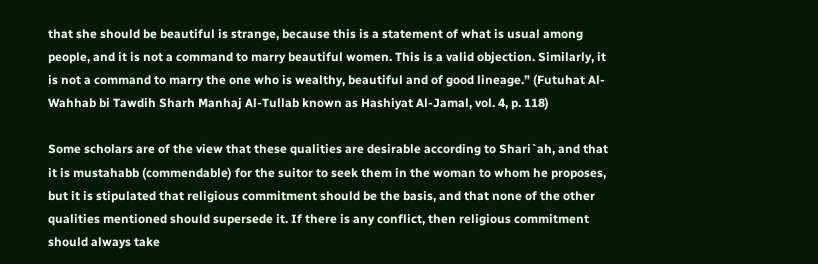that she should be beautiful is strange, because this is a statement of what is usual among people, and it is not a command to marry beautiful women. This is a valid objection. Similarly, it is not a command to marry the one who is wealthy, beautiful and of good lineage.” (Futuhat Al-Wahhab bi Tawdih Sharh Manhaj Al-Tullab known as Hashiyat Al-Jamal, vol. 4, p. 118)

Some scholars are of the view that these qualities are desirable according to Shari`ah, and that it is mustahabb (commendable) for the suitor to seek them in the woman to whom he proposes, but it is stipulated that religious commitment should be the basis, and that none of the other qualities mentioned should supersede it. If there is any conflict, then religious commitment should always take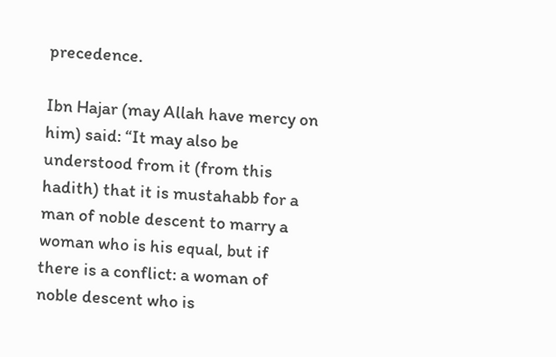precedence.

Ibn Hajar (may Allah have mercy on him) said: “It may also be understood from it (from this hadith) that it is mustahabb for a man of noble descent to marry a woman who is his equal, but if there is a conflict: a woman of noble descent who is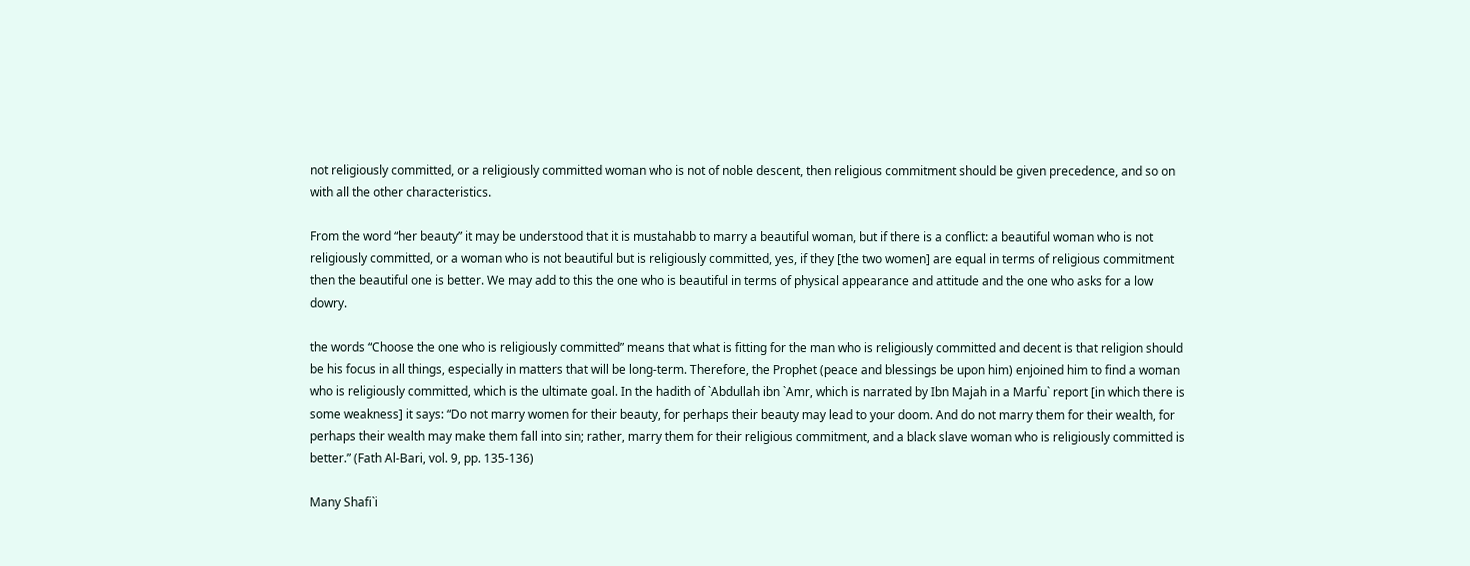not religiously committed, or a religiously committed woman who is not of noble descent, then religious commitment should be given precedence, and so on with all the other characteristics.

From the word “her beauty” it may be understood that it is mustahabb to marry a beautiful woman, but if there is a conflict: a beautiful woman who is not religiously committed, or a woman who is not beautiful but is religiously committed, yes, if they [the two women] are equal in terms of religious commitment then the beautiful one is better. We may add to this the one who is beautiful in terms of physical appearance and attitude and the one who asks for a low dowry.

the words “Choose the one who is religiously committed” means that what is fitting for the man who is religiously committed and decent is that religion should be his focus in all things, especially in matters that will be long-term. Therefore, the Prophet (peace and blessings be upon him) enjoined him to find a woman who is religiously committed, which is the ultimate goal. In the hadith of `Abdullah ibn `Amr, which is narrated by Ibn Majah in a Marfu` report [in which there is some weakness] it says: “Do not marry women for their beauty, for perhaps their beauty may lead to your doom. And do not marry them for their wealth, for perhaps their wealth may make them fall into sin; rather, marry them for their religious commitment, and a black slave woman who is religiously committed is better.” (Fath Al-Bari, vol. 9, pp. 135-136)

Many Shafi`i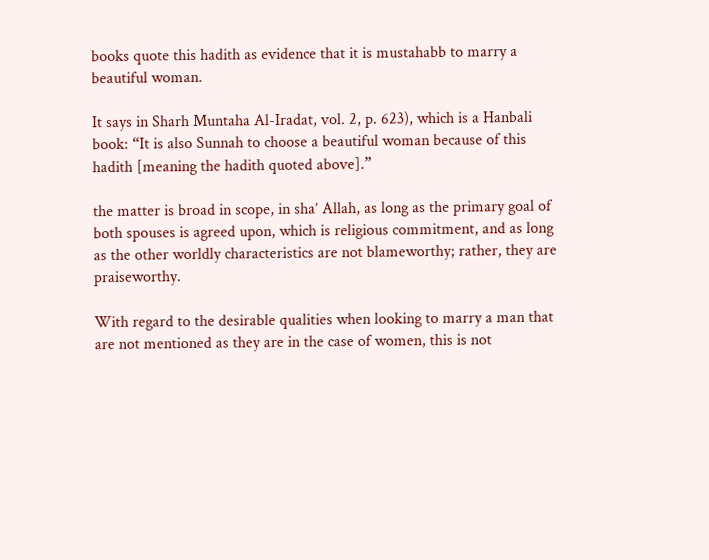books quote this hadith as evidence that it is mustahabb to marry a beautiful woman.

It says in Sharh Muntaha Al-Iradat, vol. 2, p. 623), which is a Hanbali book: “It is also Sunnah to choose a beautiful woman because of this hadith [meaning the hadith quoted above].”

the matter is broad in scope, in sha’ Allah, as long as the primary goal of both spouses is agreed upon, which is religious commitment, and as long as the other worldly characteristics are not blameworthy; rather, they are praiseworthy.

With regard to the desirable qualities when looking to marry a man that are not mentioned as they are in the case of women, this is not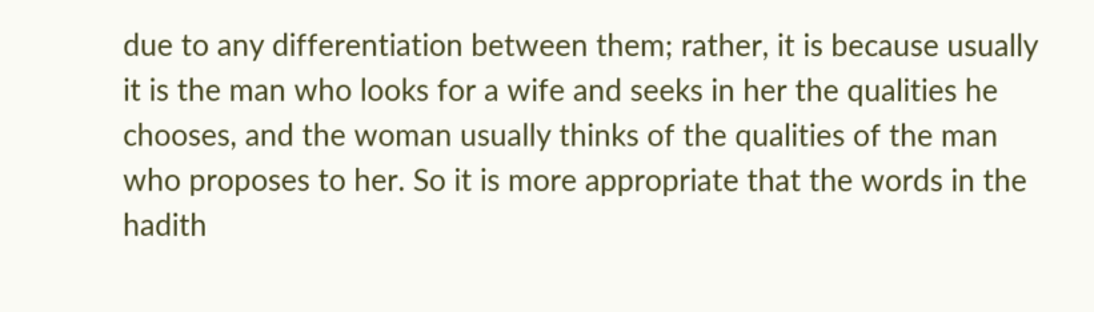due to any differentiation between them; rather, it is because usually it is the man who looks for a wife and seeks in her the qualities he chooses, and the woman usually thinks of the qualities of the man who proposes to her. So it is more appropriate that the words in the hadith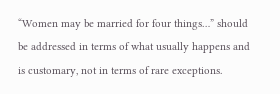“Women may be married for four things…” should be addressed in terms of what usually happens and is customary, not in terms of rare exceptions.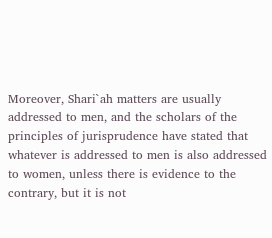Moreover, Shari`ah matters are usually addressed to men, and the scholars of the principles of jurisprudence have stated that whatever is addressed to men is also addressed to women, unless there is evidence to the contrary, but it is not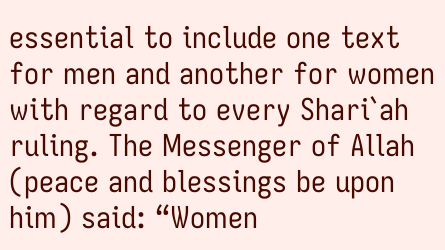essential to include one text for men and another for women with regard to every Shari`ah ruling. The Messenger of Allah (peace and blessings be upon him) said: “Women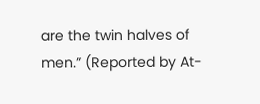are the twin halves of men.” (Reported by At-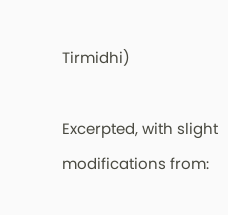Tirmidhi)

Excerpted, with slight modifications from: